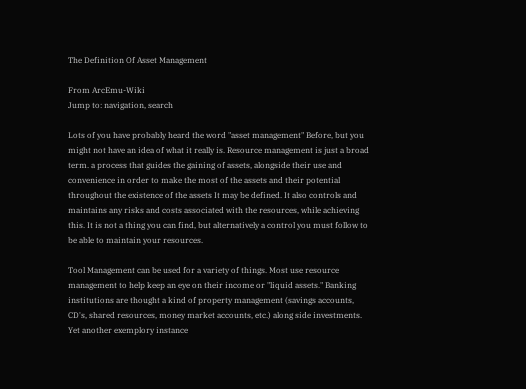The Definition Of Asset Management

From ArcEmu-Wiki
Jump to: navigation, search

Lots of you have probably heard the word "asset management" Before, but you might not have an idea of what it really is. Resource management is just a broad term. a process that guides the gaining of assets, alongside their use and convenience in order to make the most of the assets and their potential throughout the existence of the assets It may be defined. It also controls and maintains any risks and costs associated with the resources, while achieving this. It is not a thing you can find, but alternatively a control you must follow to be able to maintain your resources.

Tool Management can be used for a variety of things. Most use resource management to help keep an eye on their income or "liquid assets." Banking institutions are thought a kind of property management (savings accounts, CD's, shared resources, money market accounts, etc.) along side investments. Yet another exemplory instance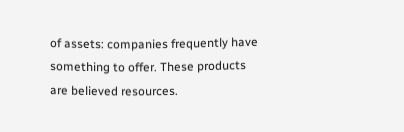of assets: companies frequently have something to offer. These products are believed resources.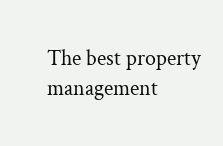The best property management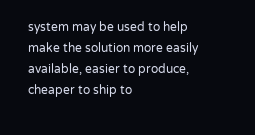system may be used to help make the solution more easily available, easier to produce, cheaper to ship to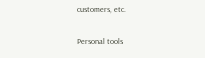customers, etc.

Personal tools